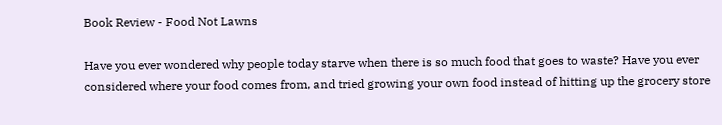Book Review - Food Not Lawns

Have you ever wondered why people today starve when there is so much food that goes to waste? Have you ever considered where your food comes from, and tried growing your own food instead of hitting up the grocery store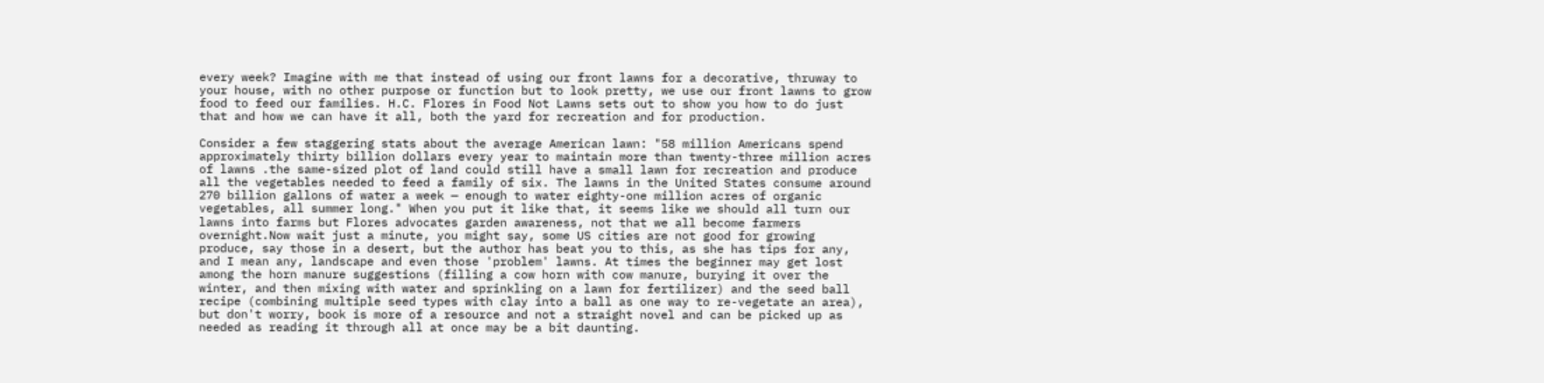every week? Imagine with me that instead of using our front lawns for a decorative, thruway to your house, with no other purpose or function but to look pretty, we use our front lawns to grow food to feed our families. H.C. Flores in Food Not Lawns sets out to show you how to do just that and how we can have it all, both the yard for recreation and for production.

Consider a few staggering stats about the average American lawn: "58 million Americans spend approximately thirty billion dollars every year to maintain more than twenty-three million acres of lawns .the same-sized plot of land could still have a small lawn for recreation and produce all the vegetables needed to feed a family of six. The lawns in the United States consume around 270 billion gallons of water a week — enough to water eighty-one million acres of organic vegetables, all summer long." When you put it like that, it seems like we should all turn our lawns into farms but Flores advocates garden awareness, not that we all become farmers overnight.Now wait just a minute, you might say, some US cities are not good for growing produce, say those in a desert, but the author has beat you to this, as she has tips for any, and I mean any, landscape and even those 'problem' lawns. At times the beginner may get lost among the horn manure suggestions (filling a cow horn with cow manure, burying it over the winter, and then mixing with water and sprinkling on a lawn for fertilizer) and the seed ball recipe (combining multiple seed types with clay into a ball as one way to re-vegetate an area), but don't worry, book is more of a resource and not a straight novel and can be picked up as needed as reading it through all at once may be a bit daunting.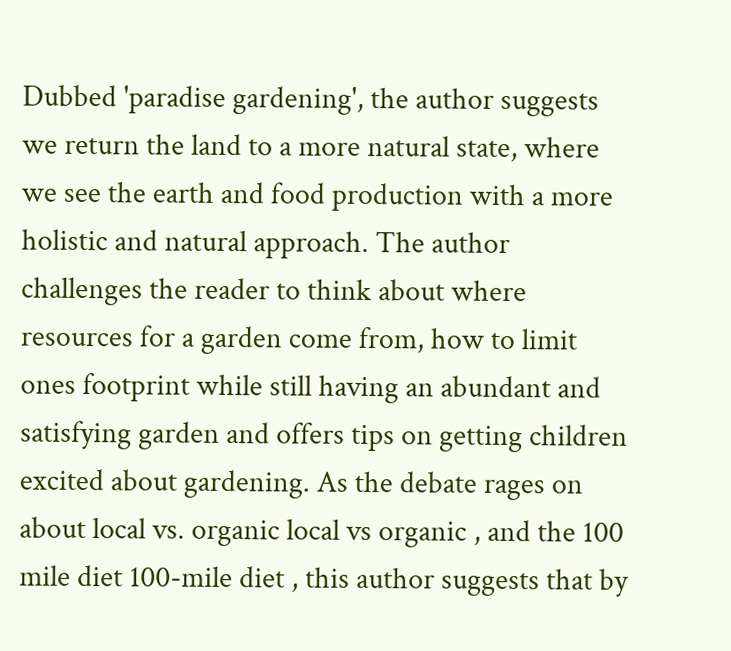Dubbed 'paradise gardening', the author suggests we return the land to a more natural state, where we see the earth and food production with a more holistic and natural approach. The author challenges the reader to think about where resources for a garden come from, how to limit ones footprint while still having an abundant and satisfying garden and offers tips on getting children excited about gardening. As the debate rages on about local vs. organic local vs organic , and the 100 mile diet 100-mile diet , this author suggests that by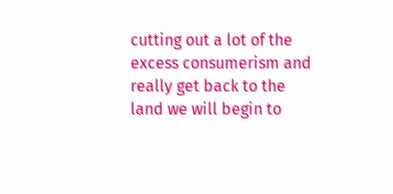cutting out a lot of the excess consumerism and really get back to the land we will begin to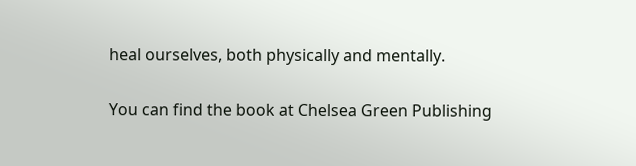heal ourselves, both physically and mentally.

You can find the book at Chelsea Green Publishing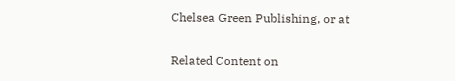Chelsea Green Publishing, or at

Related Content on